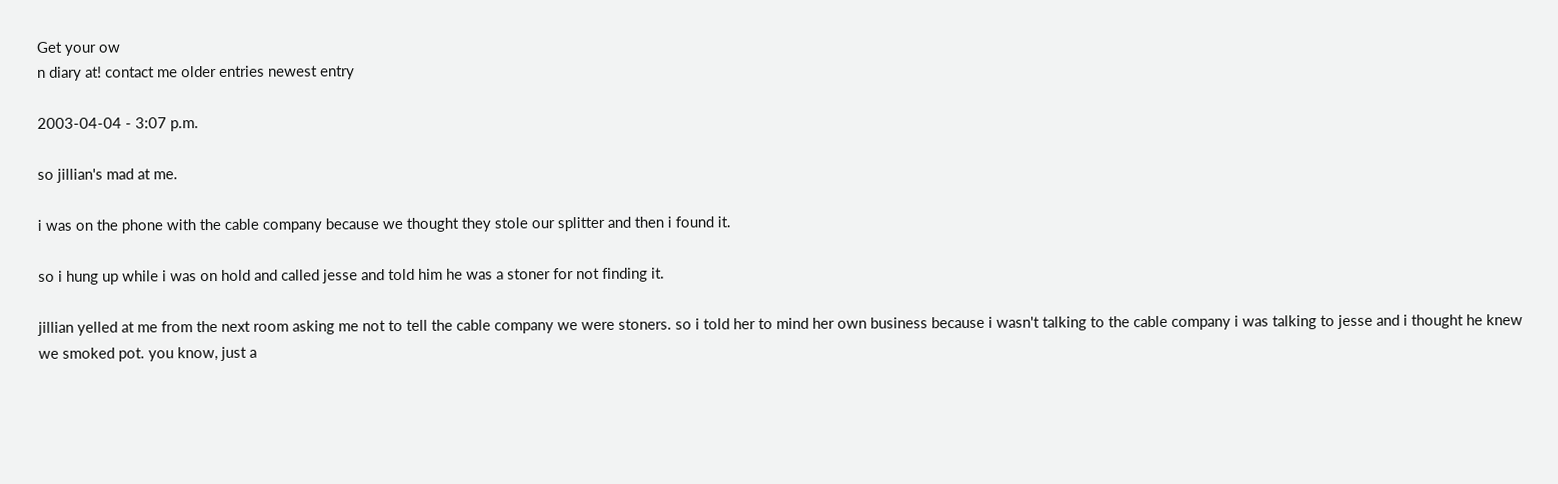Get your ow
n diary at! contact me older entries newest entry

2003-04-04 - 3:07 p.m.

so jillian's mad at me.

i was on the phone with the cable company because we thought they stole our splitter and then i found it.

so i hung up while i was on hold and called jesse and told him he was a stoner for not finding it.

jillian yelled at me from the next room asking me not to tell the cable company we were stoners. so i told her to mind her own business because i wasn't talking to the cable company i was talking to jesse and i thought he knew we smoked pot. you know, just a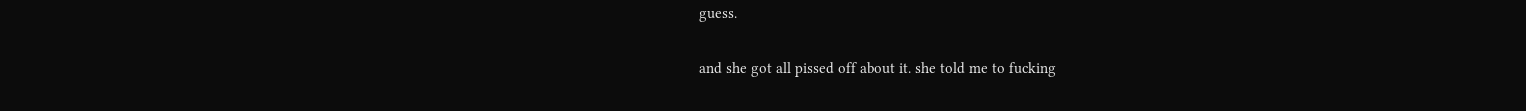guess.

and she got all pissed off about it. she told me to fucking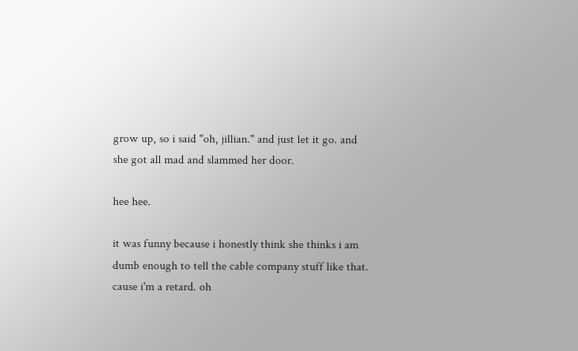grow up, so i said "oh, jillian." and just let it go. and she got all mad and slammed her door.

hee hee.

it was funny because i honestly think she thinks i am dumb enough to tell the cable company stuff like that. cause i'm a retard. oh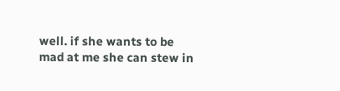well. if she wants to be mad at me she can stew in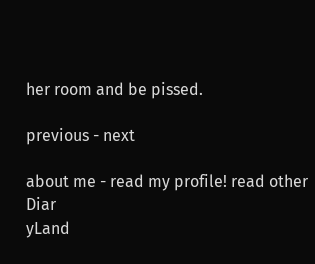her room and be pissed.

previous - next

about me - read my profile! read other Diar
yLand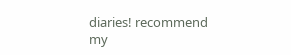diaries! recommend my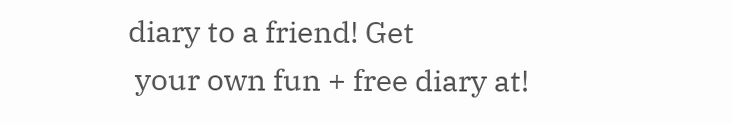diary to a friend! Get
 your own fun + free diary at!